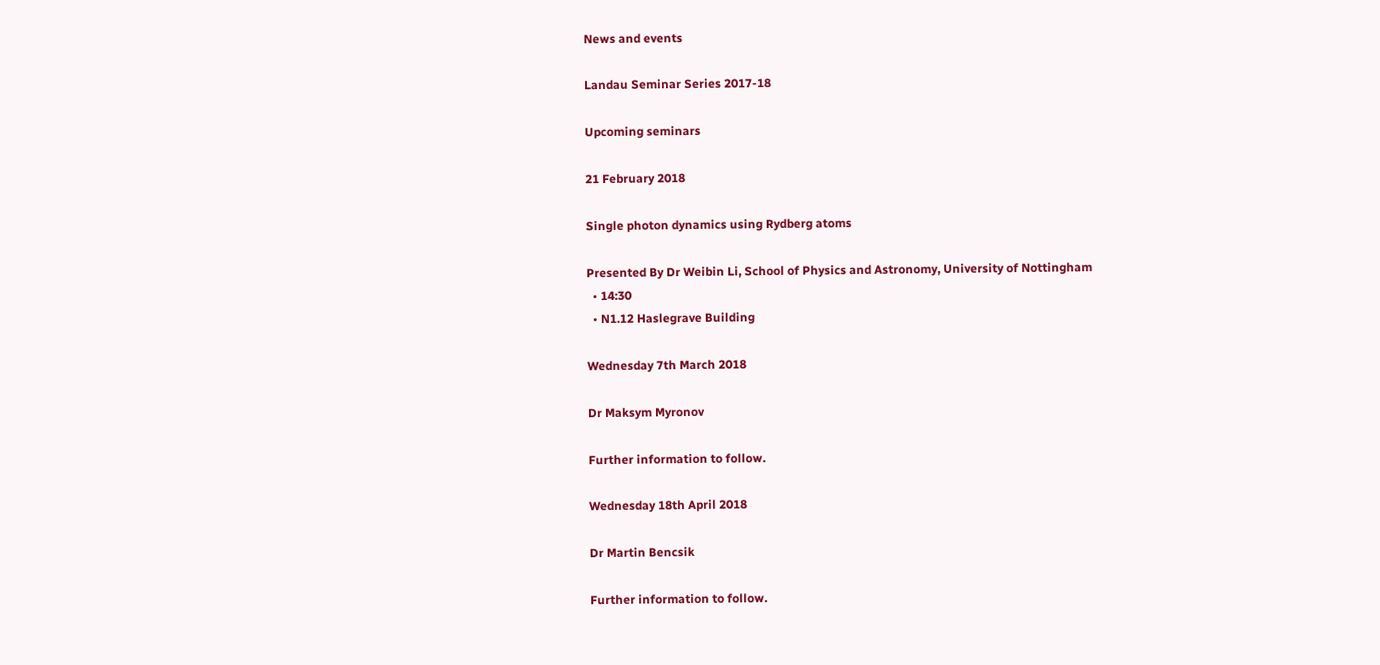News and events

Landau Seminar Series 2017-18

Upcoming seminars

21 February 2018

Single photon dynamics using Rydberg atoms

Presented By Dr Weibin Li, School of Physics and Astronomy, University of Nottingham
  • 14:30
  • N1.12 Haslegrave Building

Wednesday 7th March 2018

Dr Maksym Myronov

Further information to follow.

Wednesday 18th April 2018

Dr Martin Bencsik

Further information to follow.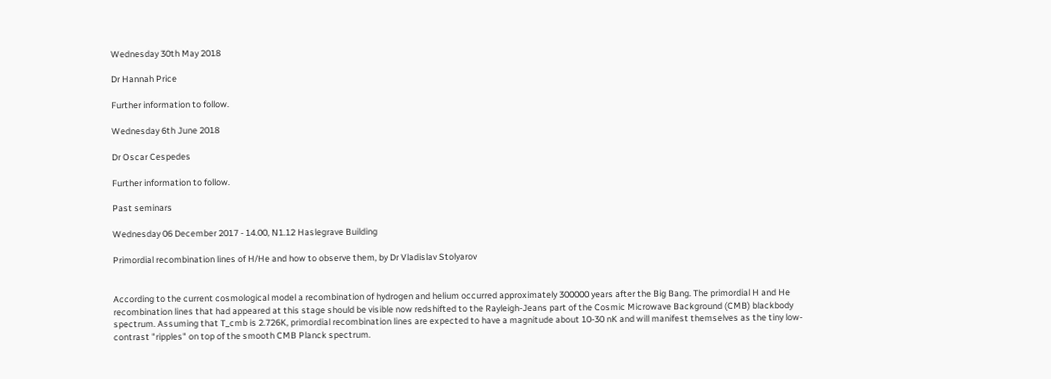Wednesday 30th May 2018

Dr Hannah Price

Further information to follow.

Wednesday 6th June 2018

Dr Oscar Cespedes

Further information to follow.

Past seminars

Wednesday 06 December 2017 - 14.00, N1.12 Haslegrave Building

Primordial recombination lines of H/He and how to observe them, by Dr Vladislav Stolyarov


According to the current cosmological model a recombination of hydrogen and helium occurred approximately 300000 years after the Big Bang. The primordial H and He recombination lines that had appeared at this stage should be visible now redshifted to the Rayleigh-Jeans part of the Cosmic Microwave Background (CMB) blackbody spectrum. Assuming that T_cmb is 2.726K, primordial recombination lines are expected to have a magnitude about 10-30 nK and will manifest themselves as the tiny low-contrast "ripples" on top of the smooth CMB Planck spectrum.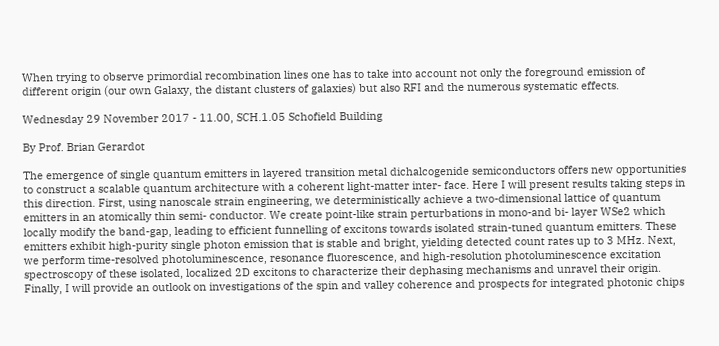When trying to observe primordial recombination lines one has to take into account not only the foreground emission of different origin (our own Galaxy, the distant clusters of galaxies) but also RFI and the numerous systematic effects.

Wednesday 29 November 2017 - 11.00, SCH.1.05 Schofield Building

By Prof. Brian Gerardot

The emergence of single quantum emitters in layered transition metal dichalcogenide semiconductors offers new opportunities to construct a scalable quantum architecture with a coherent light-matter inter- face. Here I will present results taking steps in this direction. First, using nanoscale strain engineering, we deterministically achieve a two-dimensional lattice of quantum emitters in an atomically thin semi- conductor. We create point-like strain perturbations in mono-and bi- layer WSe2 which locally modify the band-gap, leading to efficient funnelling of excitons towards isolated strain-tuned quantum emitters. These emitters exhibit high-purity single photon emission that is stable and bright, yielding detected count rates up to 3 MHz. Next, we perform time-resolved photoluminescence, resonance fluorescence, and high-resolution photoluminescence excitation spectroscopy of these isolated, localized 2D excitons to characterize their dephasing mechanisms and unravel their origin. Finally, I will provide an outlook on investigations of the spin and valley coherence and prospects for integrated photonic chips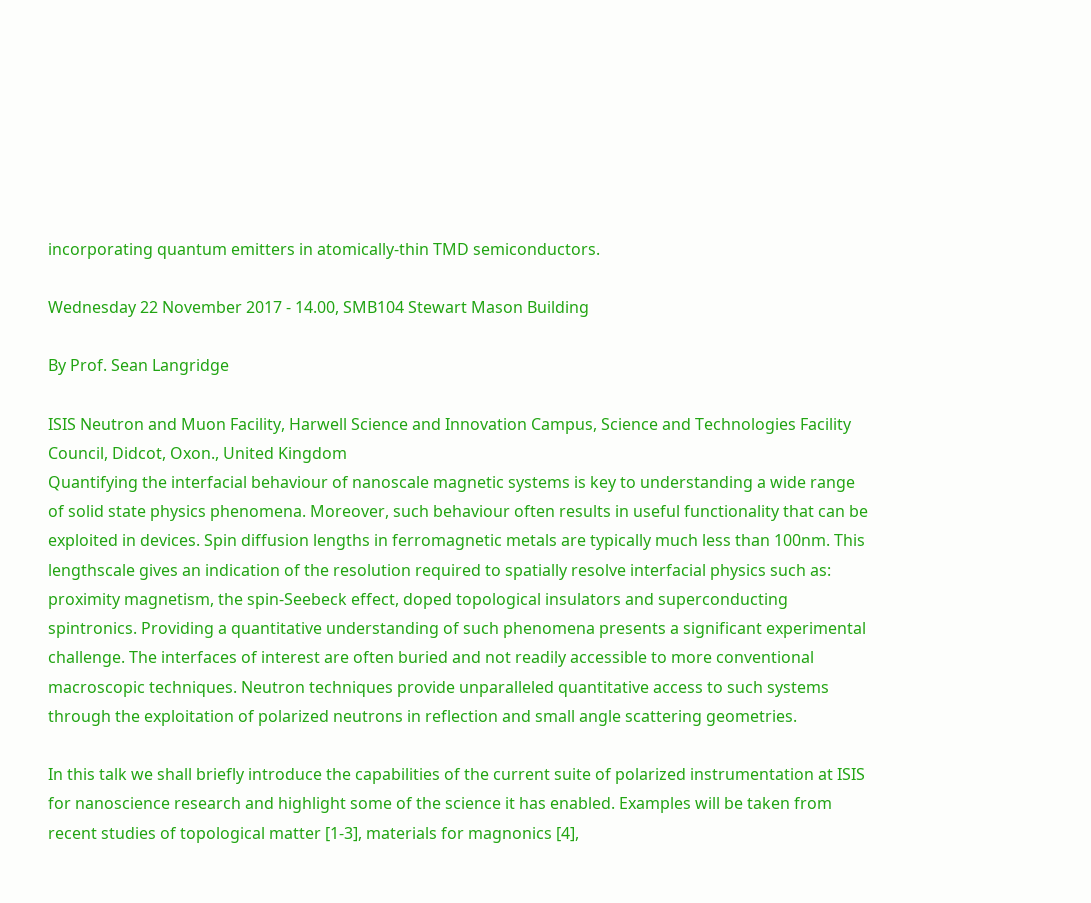incorporating quantum emitters in atomically-thin TMD semiconductors.

Wednesday 22 November 2017 - 14.00, SMB104 Stewart Mason Building

By Prof. Sean Langridge

ISIS Neutron and Muon Facility, Harwell Science and Innovation Campus, Science and Technologies Facility Council, Didcot, Oxon., United Kingdom
Quantifying the interfacial behaviour of nanoscale magnetic systems is key to understanding a wide range of solid state physics phenomena. Moreover, such behaviour often results in useful functionality that can be exploited in devices. Spin diffusion lengths in ferromagnetic metals are typically much less than 100nm. This lengthscale gives an indication of the resolution required to spatially resolve interfacial physics such as: proximity magnetism, the spin-Seebeck effect, doped topological insulators and superconducting spintronics. Providing a quantitative understanding of such phenomena presents a significant experimental challenge. The interfaces of interest are often buried and not readily accessible to more conventional macroscopic techniques. Neutron techniques provide unparalleled quantitative access to such systems through the exploitation of polarized neutrons in reflection and small angle scattering geometries.

In this talk we shall briefly introduce the capabilities of the current suite of polarized instrumentation at ISIS for nanoscience research and highlight some of the science it has enabled. Examples will be taken from recent studies of topological matter [1-3], materials for magnonics [4],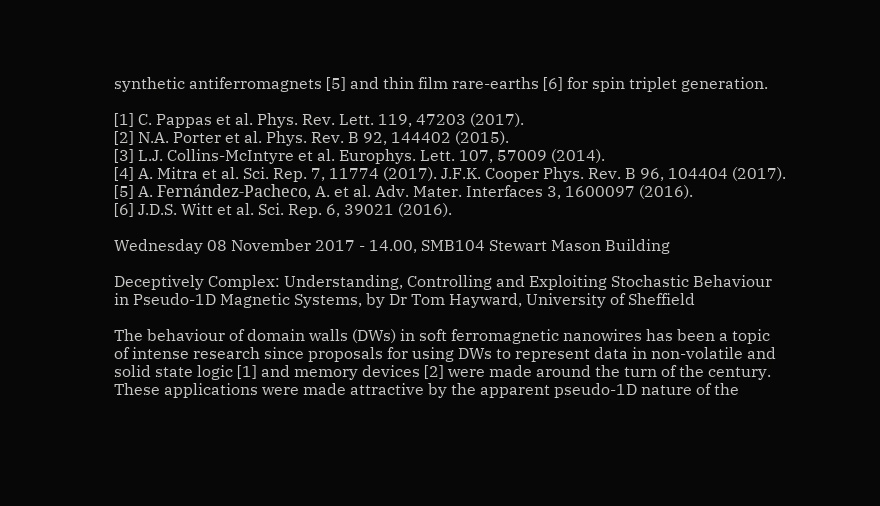synthetic antiferromagnets [5] and thin film rare-earths [6] for spin triplet generation.

[1] C. Pappas et al. Phys. Rev. Lett. 119, 47203 (2017).
[2] N.A. Porter et al. Phys. Rev. B 92, 144402 (2015).
[3] L.J. Collins-McIntyre et al. Europhys. Lett. 107, 57009 (2014).
[4] A. Mitra et al. Sci. Rep. 7, 11774 (2017). J.F.K. Cooper Phys. Rev. B 96, 104404 (2017).
[5] A. Fernández-Pacheco, A. et al. Adv. Mater. Interfaces 3, 1600097 (2016).
[6] J.D.S. Witt et al. Sci. Rep. 6, 39021 (2016).

Wednesday 08 November 2017 - 14.00, SMB104 Stewart Mason Building

Deceptively Complex: Understanding, Controlling and Exploiting Stochastic Behaviour in Pseudo-1D Magnetic Systems, by Dr Tom Hayward, University of Sheffield

The behaviour of domain walls (DWs) in soft ferromagnetic nanowires has been a topic of intense research since proposals for using DWs to represent data in non-volatile and solid state logic [1] and memory devices [2] were made around the turn of the century. These applications were made attractive by the apparent pseudo-1D nature of the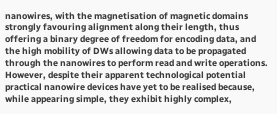nanowires, with the magnetisation of magnetic domains strongly favouring alignment along their length, thus offering a binary degree of freedom for encoding data, and the high mobility of DWs allowing data to be propagated through the nanowires to perform read and write operations. However, despite their apparent technological potential practical nanowire devices have yet to be realised because, while appearing simple, they exhibit highly complex,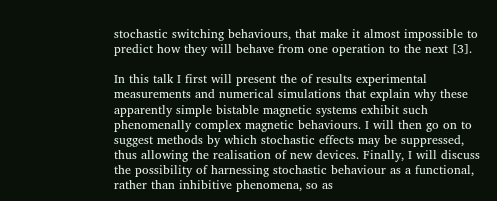stochastic switching behaviours, that make it almost impossible to predict how they will behave from one operation to the next [3].

In this talk I first will present the of results experimental measurements and numerical simulations that explain why these apparently simple bistable magnetic systems exhibit such phenomenally complex magnetic behaviours. I will then go on to suggest methods by which stochastic effects may be suppressed, thus allowing the realisation of new devices. Finally, I will discuss the possibility of harnessing stochastic behaviour as a functional, rather than inhibitive phenomena, so as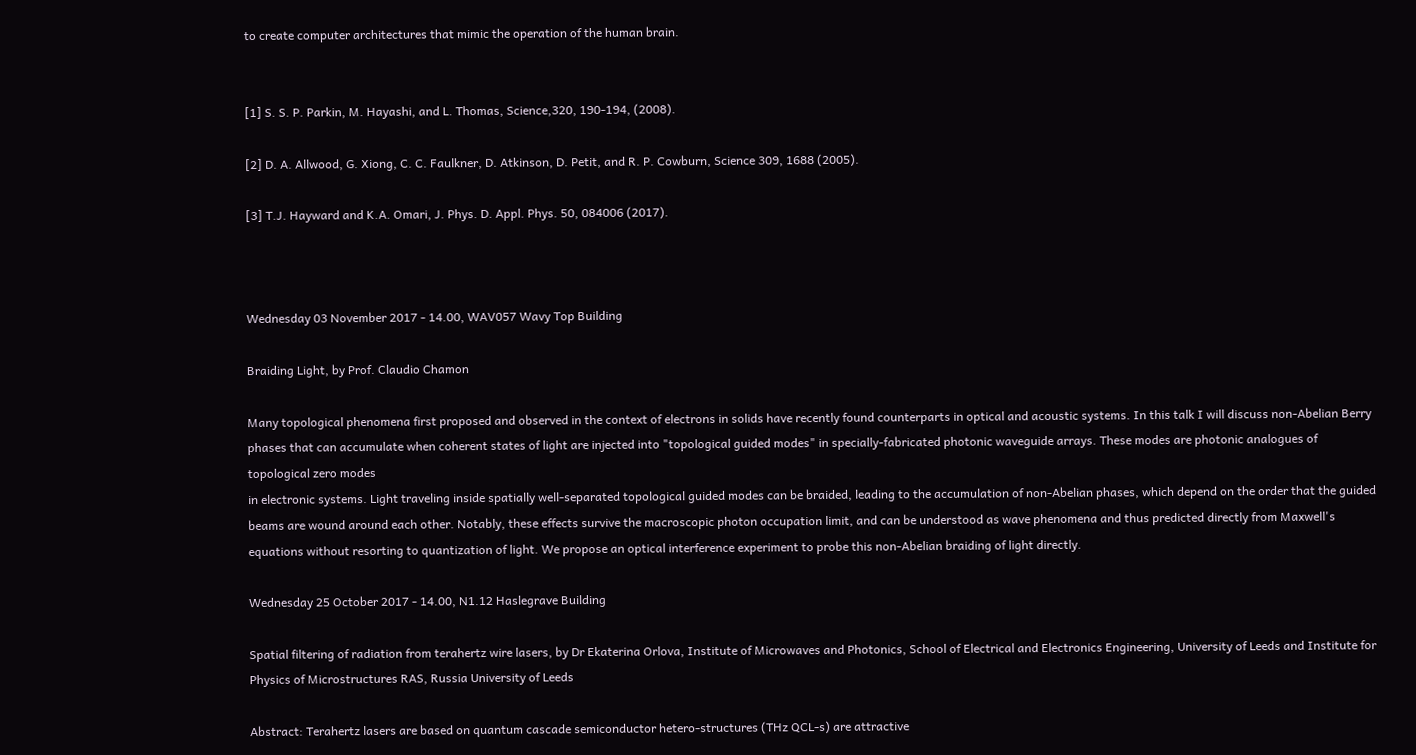to create computer architectures that mimic the operation of the human brain.


[1] S. S. P. Parkin, M. Hayashi, and L. Thomas, Science,320, 190-194, (2008).

[2] D. A. Allwood, G. Xiong, C. C. Faulkner, D. Atkinson, D. Petit, and R. P. Cowburn, Science 309, 1688 (2005).

[3] T.J. Hayward and K.A. Omari, J. Phys. D. Appl. Phys. 50, 084006 (2017).



Wednesday 03 November 2017 - 14.00, WAV057 Wavy Top Building

Braiding Light, by Prof. Claudio Chamon

Many topological phenomena first proposed and observed in the context of electrons in solids have recently found counterparts in optical and acoustic systems. In this talk I will discuss non-Abelian Berry phases that can accumulate when coherent states of light are injected into "topological guided modes" in specially-fabricated photonic waveguide arrays. These modes are photonic analogues of topological zero modes
in electronic systems. Light traveling inside spatially well-separated topological guided modes can be braided, leading to the accumulation of non-Abelian phases, which depend on the order that the guided beams are wound around each other. Notably, these effects survive the macroscopic photon occupation limit, and can be understood as wave phenomena and thus predicted directly from Maxwell's equations without resorting to quantization of light. We propose an optical interference experiment to probe this non-Abelian braiding of light directly.

Wednesday 25 October 2017 - 14.00, N1.12 Haslegrave Building

Spatial filtering of radiation from terahertz wire lasers, by Dr Ekaterina Orlova, Institute of Microwaves and Photonics, School of Electrical and Electronics Engineering, University of Leeds and Institute for Physics of Microstructures RAS, Russia University of Leeds

Abstract: Terahertz lasers are based on quantum cascade semiconductor hetero-structures (THz QCL-s) are attractive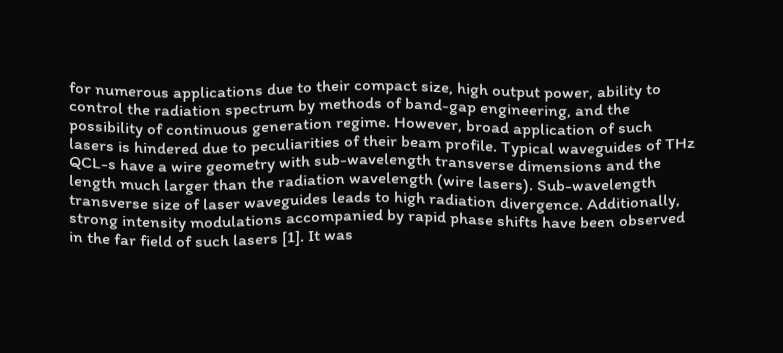for numerous applications due to their compact size, high output power, ability to control the radiation spectrum by methods of band-gap engineering, and the possibility of continuous generation regime. However, broad application of such lasers is hindered due to peculiarities of their beam profile. Typical waveguides of THz QCL-s have a wire geometry with sub-wavelength transverse dimensions and the length much larger than the radiation wavelength (wire lasers). Sub-wavelength transverse size of laser waveguides leads to high radiation divergence. Additionally, strong intensity modulations accompanied by rapid phase shifts have been observed in the far field of such lasers [1]. It was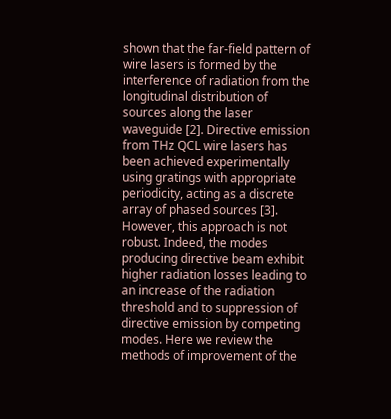shown that the far-field pattern of wire lasers is formed by the interference of radiation from the longitudinal distribution of sources along the laser waveguide [2]. Directive emission from THz QCL wire lasers has been achieved experimentally using gratings with appropriate periodicity, acting as a discrete array of phased sources [3]. However, this approach is not robust. Indeed, the modes producing directive beam exhibit higher radiation losses leading to an increase of the radiation threshold and to suppression of directive emission by competing modes. Here we review the methods of improvement of the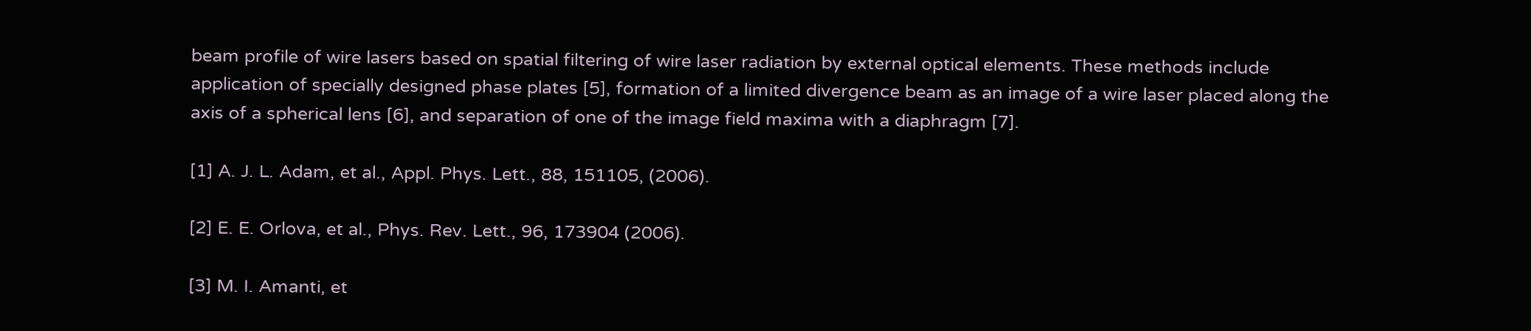beam profile of wire lasers based on spatial filtering of wire laser radiation by external optical elements. These methods include application of specially designed phase plates [5], formation of a limited divergence beam as an image of a wire laser placed along the axis of a spherical lens [6], and separation of one of the image field maxima with a diaphragm [7].

[1] A. J. L. Adam, et al., Appl. Phys. Lett., 88, 151105, (2006).

[2] E. E. Orlova, et al., Phys. Rev. Lett., 96, 173904 (2006).

[3] M. I. Amanti, et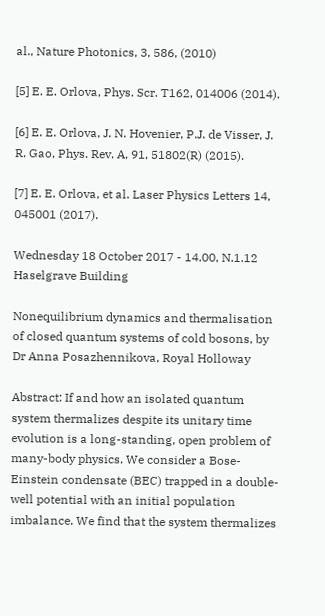al., Nature Photonics, 3, 586, (2010)

[5] E. E. Orlova, Phys. Scr. T162, 014006 (2014).

[6] E. E. Orlova, J. N. Hovenier, P.J. de Visser, J. R. Gao, Phys. Rev. A, 91, 51802(R) (2015).

[7] E. E. Orlova, et al. Laser Physics Letters 14, 045001 (2017).

Wednesday 18 October 2017 - 14.00, N.1.12 Haselgrave Building

Nonequilibrium dynamics and thermalisation of closed quantum systems of cold bosons, by Dr Anna Posazhennikova, Royal Holloway

Abstract: If and how an isolated quantum system thermalizes despite its unitary time evolution is a long-standing, open problem of many-body physics. We consider a Bose-Einstein condensate (BEC) trapped in a double-well potential with an initial population imbalance. We find that the system thermalizes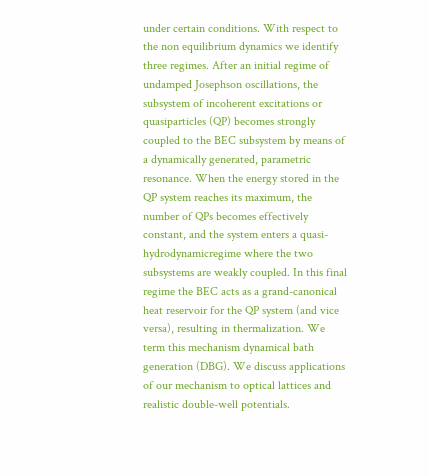under certain conditions. With respect to the non equilibrium dynamics we identify three regimes. After an initial regime of undamped Josephson oscillations, the subsystem of incoherent excitations or quasiparticles (QP) becomes strongly coupled to the BEC subsystem by means of a dynamically generated, parametric resonance. When the energy stored in the QP system reaches its maximum, the number of QPs becomes effectively constant, and the system enters a quasi-hydrodynamicregime where the two subsystems are weakly coupled. In this final regime the BEC acts as a grand-canonical heat reservoir for the QP system (and vice versa), resulting in thermalization. We term this mechanism dynamical bath generation (DBG). We discuss applications of our mechanism to optical lattices and realistic double-well potentials.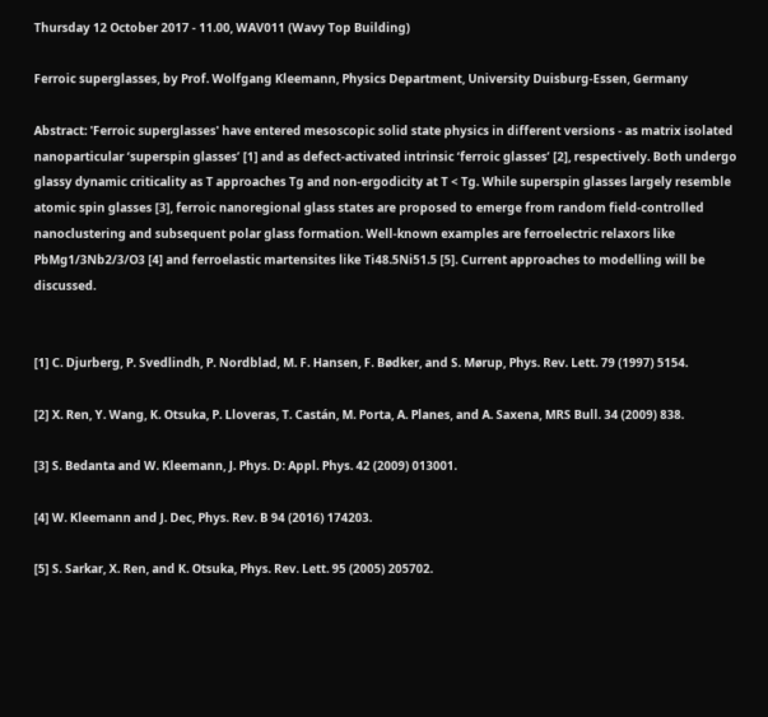Thursday 12 October 2017 - 11.00, WAV011 (Wavy Top Building)

Ferroic superglasses, by Prof. Wolfgang Kleemann, Physics Department, University Duisburg-Essen, Germany

Abstract: 'Ferroic superglasses' have entered mesoscopic solid state physics in different versions - as matrix isolated nanoparticular ‘superspin glasses’ [1] and as defect-activated intrinsic ‘ferroic glasses’ [2], respectively. Both undergo glassy dynamic criticality as T approaches Tg and non-ergodicity at T < Tg. While superspin glasses largely resemble atomic spin glasses [3], ferroic nanoregional glass states are proposed to emerge from random field-controlled nanoclustering and subsequent polar glass formation. Well-known examples are ferroelectric relaxors like PbMg1/3Nb2/3/O3 [4] and ferroelastic martensites like Ti48.5Ni51.5 [5]. Current approaches to modelling will be discussed.


[1] C. Djurberg, P. Svedlindh, P. Nordblad, M. F. Hansen, F. Bødker, and S. Mørup, Phys. Rev. Lett. 79 (1997) 5154.

[2] X. Ren, Y. Wang, K. Otsuka, P. Lloveras, T. Castán, M. Porta, A. Planes, and A. Saxena, MRS Bull. 34 (2009) 838.

[3] S. Bedanta and W. Kleemann, J. Phys. D: Appl. Phys. 42 (2009) 013001.

[4] W. Kleemann and J. Dec, Phys. Rev. B 94 (2016) 174203.

[5] S. Sarkar, X. Ren, and K. Otsuka, Phys. Rev. Lett. 95 (2005) 205702.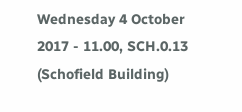Wednesday 4 October 2017 - 11.00, SCH.0.13 (Schofield Building)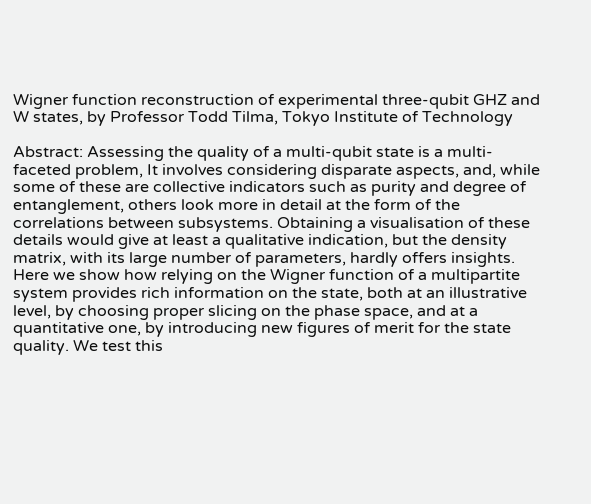Wigner function reconstruction of experimental three-qubit GHZ and W states, by Professor Todd Tilma, Tokyo Institute of Technology

Abstract: Assessing the quality of a multi-qubit state is a multi-faceted problem, It involves considering disparate aspects, and, while some of these are collective indicators such as purity and degree of entanglement, others look more in detail at the form of the correlations between subsystems. Obtaining a visualisation of these details would give at least a qualitative indication, but the density matrix, with its large number of parameters, hardly offers insights. Here we show how relying on the Wigner function of a multipartite system provides rich information on the state, both at an illustrative level, by choosing proper slicing on the phase space, and at a quantitative one, by introducing new figures of merit for the state quality. We test this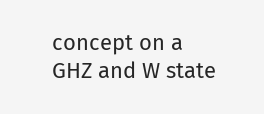concept on a GHZ and W state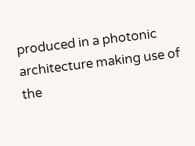produced in a photonic architecture making use of the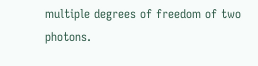multiple degrees of freedom of two photons.